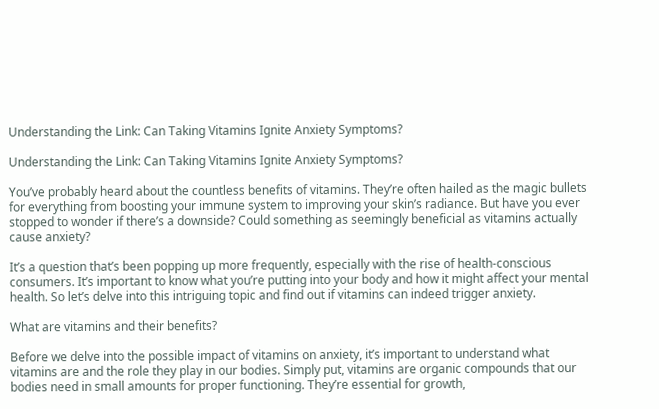Understanding the Link: Can Taking Vitamins Ignite Anxiety Symptoms?

Understanding the Link: Can Taking Vitamins Ignite Anxiety Symptoms?

You’ve probably heard about the countless benefits of vitamins. They’re often hailed as the magic bullets for everything from boosting your immune system to improving your skin’s radiance. But have you ever stopped to wonder if there’s a downside? Could something as seemingly beneficial as vitamins actually cause anxiety?

It’s a question that’s been popping up more frequently, especially with the rise of health-conscious consumers. It’s important to know what you’re putting into your body and how it might affect your mental health. So let’s delve into this intriguing topic and find out if vitamins can indeed trigger anxiety.

What are vitamins and their benefits?

Before we delve into the possible impact of vitamins on anxiety, it’s important to understand what vitamins are and the role they play in our bodies. Simply put, vitamins are organic compounds that our bodies need in small amounts for proper functioning. They’re essential for growth,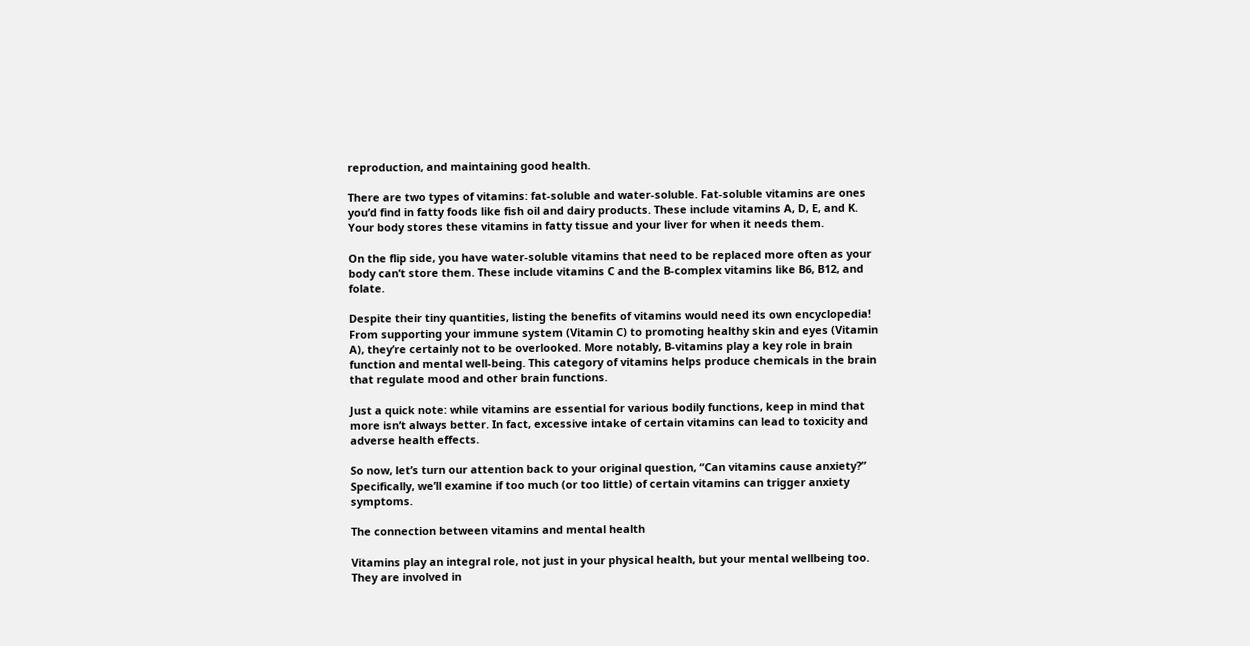reproduction, and maintaining good health.

There are two types of vitamins: fat-soluble and water-soluble. Fat-soluble vitamins are ones you’d find in fatty foods like fish oil and dairy products. These include vitamins A, D, E, and K. Your body stores these vitamins in fatty tissue and your liver for when it needs them.

On the flip side, you have water-soluble vitamins that need to be replaced more often as your body can’t store them. These include vitamins C and the B-complex vitamins like B6, B12, and folate.

Despite their tiny quantities, listing the benefits of vitamins would need its own encyclopedia! From supporting your immune system (Vitamin C) to promoting healthy skin and eyes (Vitamin A), they’re certainly not to be overlooked. More notably, B-vitamins play a key role in brain function and mental well-being. This category of vitamins helps produce chemicals in the brain that regulate mood and other brain functions.

Just a quick note: while vitamins are essential for various bodily functions, keep in mind that more isn’t always better. In fact, excessive intake of certain vitamins can lead to toxicity and adverse health effects.

So now, let’s turn our attention back to your original question, “Can vitamins cause anxiety?” Specifically, we’ll examine if too much (or too little) of certain vitamins can trigger anxiety symptoms.

The connection between vitamins and mental health

Vitamins play an integral role, not just in your physical health, but your mental wellbeing too. They are involved in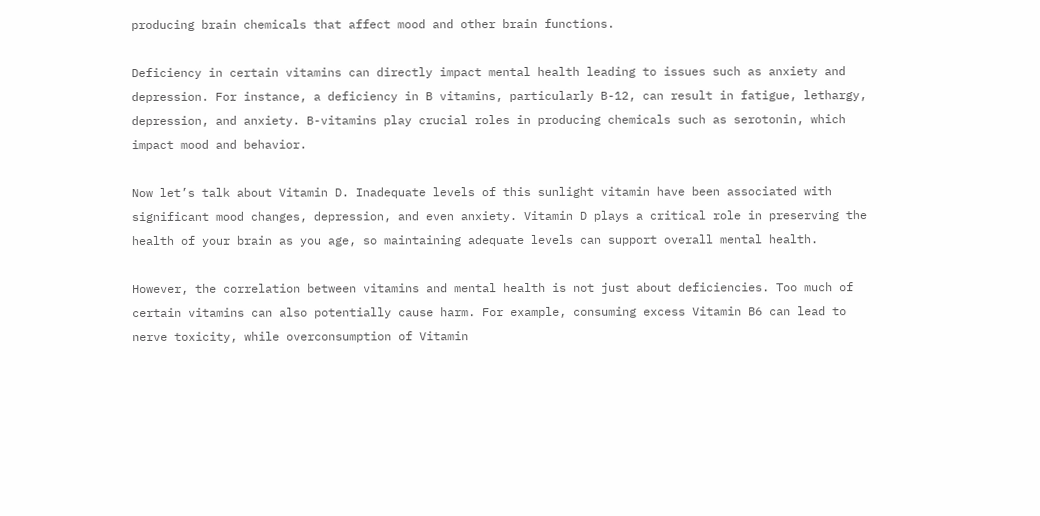producing brain chemicals that affect mood and other brain functions.

Deficiency in certain vitamins can directly impact mental health leading to issues such as anxiety and depression. For instance, a deficiency in B vitamins, particularly B-12, can result in fatigue, lethargy, depression, and anxiety. B-vitamins play crucial roles in producing chemicals such as serotonin, which impact mood and behavior.

Now let’s talk about Vitamin D. Inadequate levels of this sunlight vitamin have been associated with significant mood changes, depression, and even anxiety. Vitamin D plays a critical role in preserving the health of your brain as you age, so maintaining adequate levels can support overall mental health.

However, the correlation between vitamins and mental health is not just about deficiencies. Too much of certain vitamins can also potentially cause harm. For example, consuming excess Vitamin B6 can lead to nerve toxicity, while overconsumption of Vitamin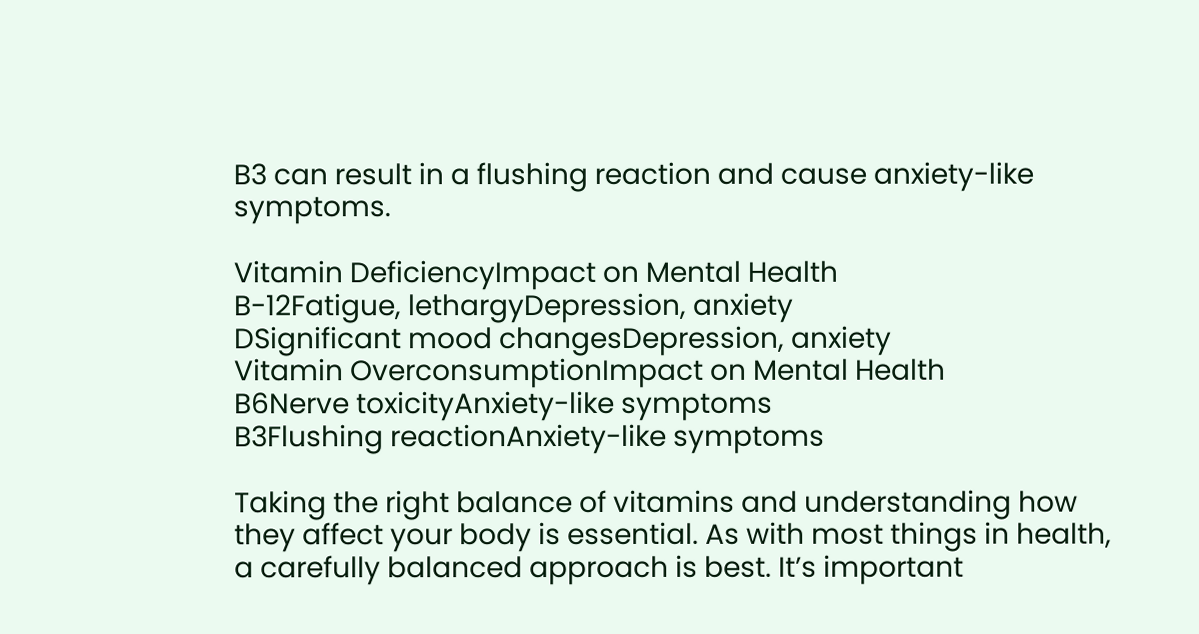B3 can result in a flushing reaction and cause anxiety-like symptoms.

Vitamin DeficiencyImpact on Mental Health
B-12Fatigue, lethargyDepression, anxiety
DSignificant mood changesDepression, anxiety
Vitamin OverconsumptionImpact on Mental Health
B6Nerve toxicityAnxiety-like symptoms
B3Flushing reactionAnxiety-like symptoms

Taking the right balance of vitamins and understanding how they affect your body is essential. As with most things in health, a carefully balanced approach is best. It’s important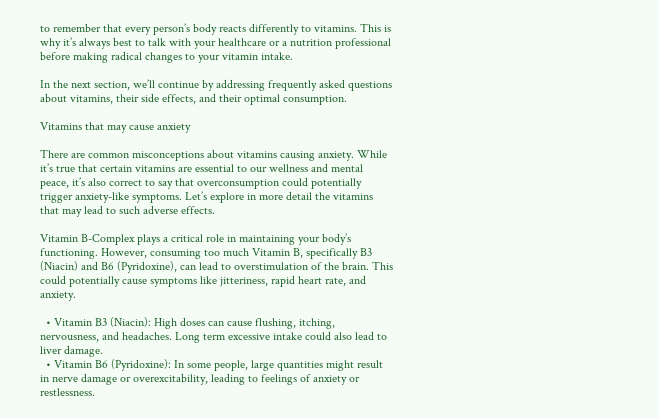to remember that every person’s body reacts differently to vitamins. This is why it’s always best to talk with your healthcare or a nutrition professional before making radical changes to your vitamin intake.

In the next section, we’ll continue by addressing frequently asked questions about vitamins, their side effects, and their optimal consumption.

Vitamins that may cause anxiety

There are common misconceptions about vitamins causing anxiety. While it’s true that certain vitamins are essential to our wellness and mental peace, it’s also correct to say that overconsumption could potentially trigger anxiety-like symptoms. Let’s explore in more detail the vitamins that may lead to such adverse effects.

Vitamin B-Complex plays a critical role in maintaining your body’s functioning. However, consuming too much Vitamin B, specifically B3 (Niacin) and B6 (Pyridoxine), can lead to overstimulation of the brain. This could potentially cause symptoms like jitteriness, rapid heart rate, and anxiety.

  • Vitamin B3 (Niacin): High doses can cause flushing, itching, nervousness, and headaches. Long term excessive intake could also lead to liver damage.
  • Vitamin B6 (Pyridoxine): In some people, large quantities might result in nerve damage or overexcitability, leading to feelings of anxiety or restlessness.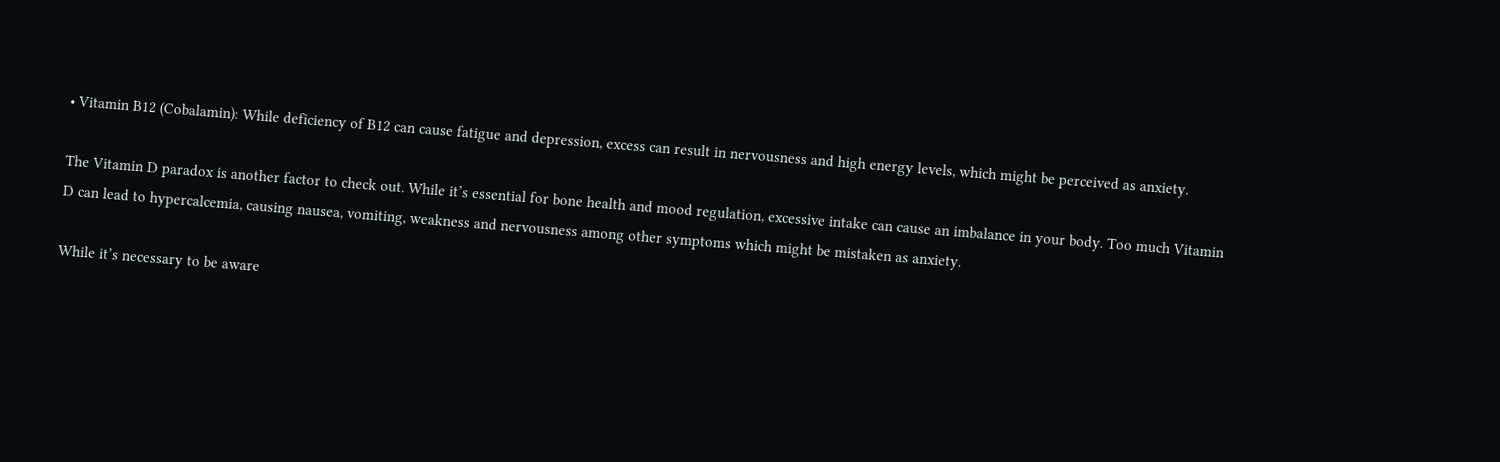• Vitamin B12 (Cobalamin): While deficiency of B12 can cause fatigue and depression, excess can result in nervousness and high energy levels, which might be perceived as anxiety.

The Vitamin D paradox is another factor to check out. While it’s essential for bone health and mood regulation, excessive intake can cause an imbalance in your body. Too much Vitamin D can lead to hypercalcemia, causing nausea, vomiting, weakness and nervousness among other symptoms which might be mistaken as anxiety.

While it’s necessary to be aware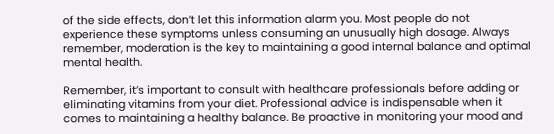of the side effects, don’t let this information alarm you. Most people do not experience these symptoms unless consuming an unusually high dosage. Always remember, moderation is the key to maintaining a good internal balance and optimal mental health.

Remember, it’s important to consult with healthcare professionals before adding or eliminating vitamins from your diet. Professional advice is indispensable when it comes to maintaining a healthy balance. Be proactive in monitoring your mood and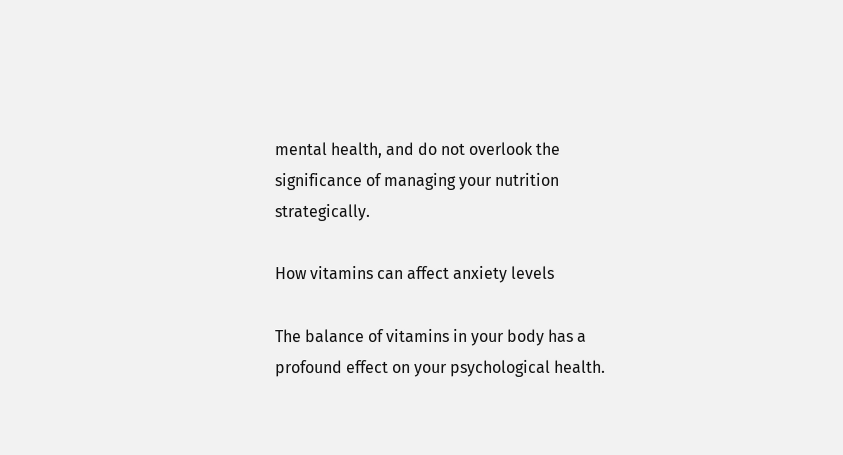mental health, and do not overlook the significance of managing your nutrition strategically.

How vitamins can affect anxiety levels

The balance of vitamins in your body has a profound effect on your psychological health.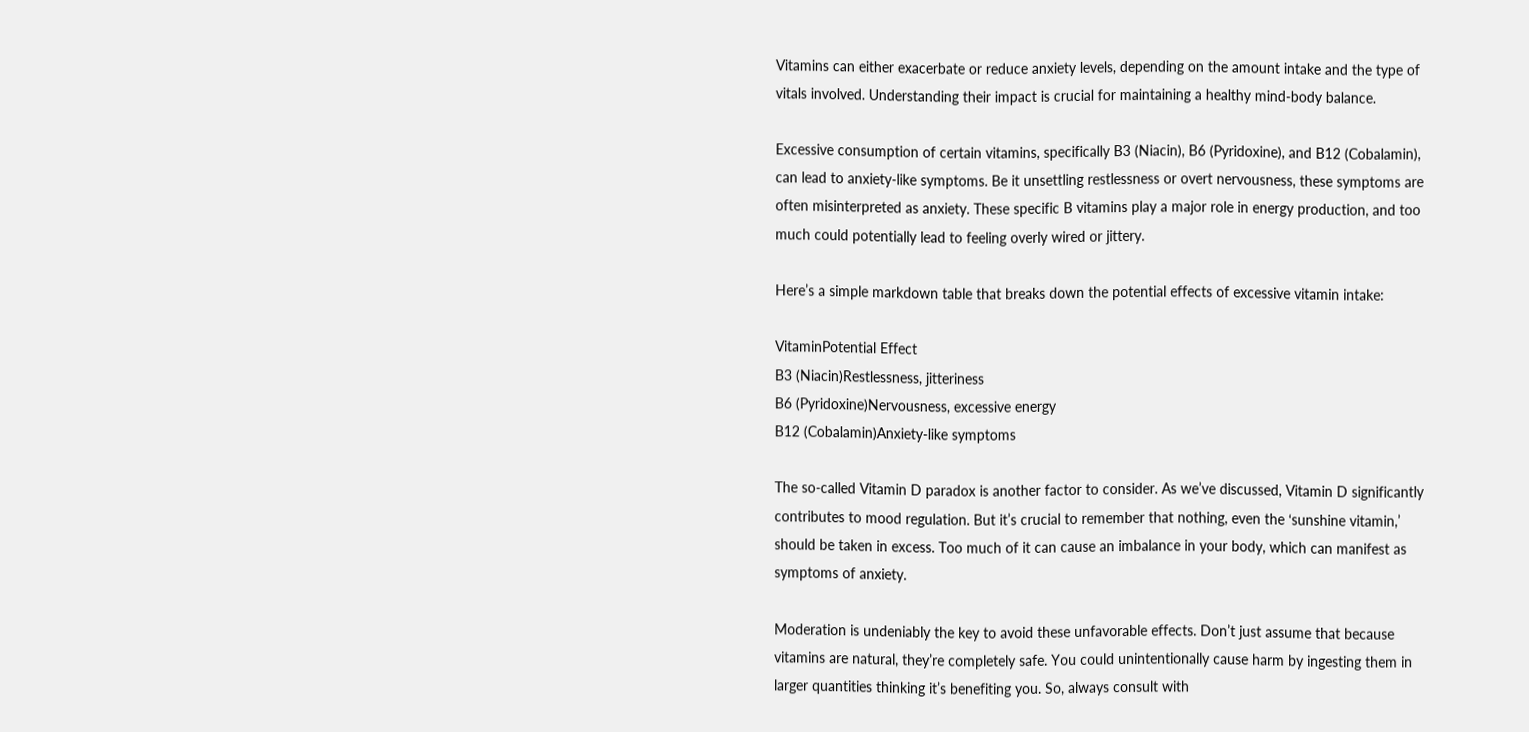Vitamins can either exacerbate or reduce anxiety levels, depending on the amount intake and the type of vitals involved. Understanding their impact is crucial for maintaining a healthy mind-body balance.

Excessive consumption of certain vitamins, specifically B3 (Niacin), B6 (Pyridoxine), and B12 (Cobalamin), can lead to anxiety-like symptoms. Be it unsettling restlessness or overt nervousness, these symptoms are often misinterpreted as anxiety. These specific B vitamins play a major role in energy production, and too much could potentially lead to feeling overly wired or jittery.

Here’s a simple markdown table that breaks down the potential effects of excessive vitamin intake:

VitaminPotential Effect
B3 (Niacin)Restlessness, jitteriness
B6 (Pyridoxine)Nervousness, excessive energy
B12 (Cobalamin)Anxiety-like symptoms

The so-called Vitamin D paradox is another factor to consider. As we’ve discussed, Vitamin D significantly contributes to mood regulation. But it’s crucial to remember that nothing, even the ‘sunshine vitamin,’ should be taken in excess. Too much of it can cause an imbalance in your body, which can manifest as symptoms of anxiety.

Moderation is undeniably the key to avoid these unfavorable effects. Don’t just assume that because vitamins are natural, they’re completely safe. You could unintentionally cause harm by ingesting them in larger quantities thinking it’s benefiting you. So, always consult with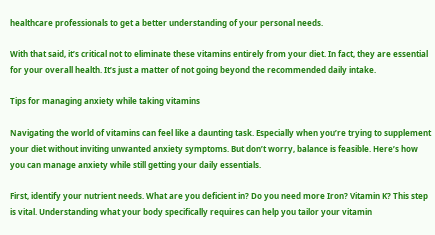healthcare professionals to get a better understanding of your personal needs.

With that said, it’s critical not to eliminate these vitamins entirely from your diet. In fact, they are essential for your overall health. It’s just a matter of not going beyond the recommended daily intake.

Tips for managing anxiety while taking vitamins

Navigating the world of vitamins can feel like a daunting task. Especially when you’re trying to supplement your diet without inviting unwanted anxiety symptoms. But don’t worry, balance is feasible. Here’s how you can manage anxiety while still getting your daily essentials.

First, identify your nutrient needs. What are you deficient in? Do you need more Iron? Vitamin K? This step is vital. Understanding what your body specifically requires can help you tailor your vitamin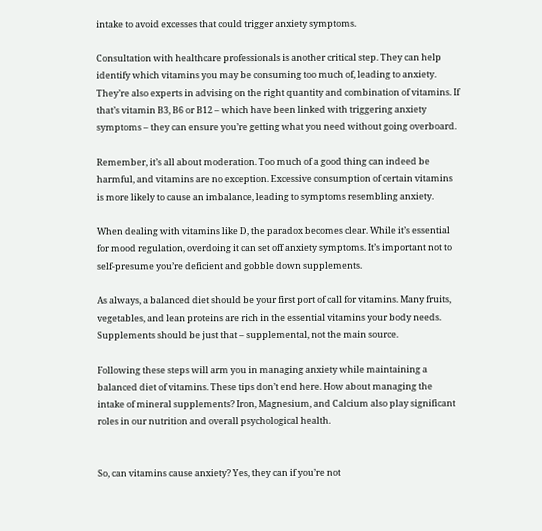intake to avoid excesses that could trigger anxiety symptoms.

Consultation with healthcare professionals is another critical step. They can help identify which vitamins you may be consuming too much of, leading to anxiety. They’re also experts in advising on the right quantity and combination of vitamins. If that’s vitamin B3, B6 or B12 – which have been linked with triggering anxiety symptoms – they can ensure you’re getting what you need without going overboard.

Remember, it’s all about moderation. Too much of a good thing can indeed be harmful, and vitamins are no exception. Excessive consumption of certain vitamins is more likely to cause an imbalance, leading to symptoms resembling anxiety.

When dealing with vitamins like D, the paradox becomes clear. While it’s essential for mood regulation, overdoing it can set off anxiety symptoms. It’s important not to self-presume you’re deficient and gobble down supplements.

As always, a balanced diet should be your first port of call for vitamins. Many fruits, vegetables, and lean proteins are rich in the essential vitamins your body needs. Supplements should be just that – supplemental, not the main source.

Following these steps will arm you in managing anxiety while maintaining a balanced diet of vitamins. These tips don’t end here. How about managing the intake of mineral supplements? Iron, Magnesium, and Calcium also play significant roles in our nutrition and overall psychological health.


So, can vitamins cause anxiety? Yes, they can if you’re not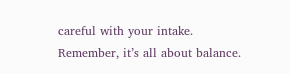careful with your intake. Remember, it’s all about balance.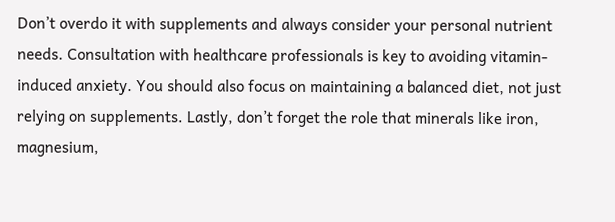Don’t overdo it with supplements and always consider your personal nutrient needs. Consultation with healthcare professionals is key to avoiding vitamin-induced anxiety. You should also focus on maintaining a balanced diet, not just relying on supplements. Lastly, don’t forget the role that minerals like iron, magnesium,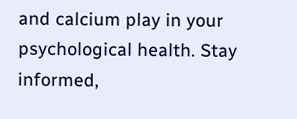and calcium play in your psychological health. Stay informed,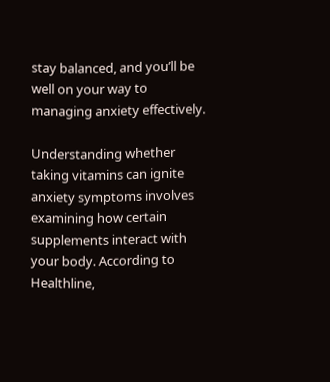stay balanced, and you’ll be well on your way to managing anxiety effectively.

Understanding whether taking vitamins can ignite anxiety symptoms involves examining how certain supplements interact with your body. According to Healthline,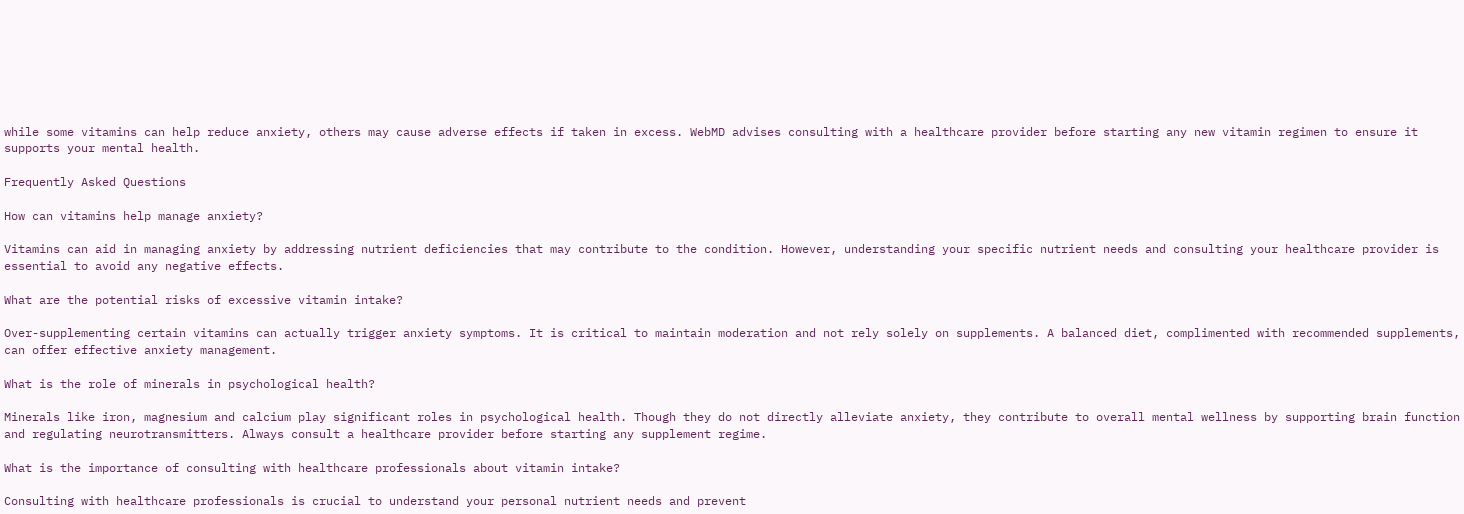while some vitamins can help reduce anxiety, others may cause adverse effects if taken in excess. WebMD advises consulting with a healthcare provider before starting any new vitamin regimen to ensure it supports your mental health.

Frequently Asked Questions

How can vitamins help manage anxiety?

Vitamins can aid in managing anxiety by addressing nutrient deficiencies that may contribute to the condition. However, understanding your specific nutrient needs and consulting your healthcare provider is essential to avoid any negative effects.

What are the potential risks of excessive vitamin intake?

Over-supplementing certain vitamins can actually trigger anxiety symptoms. It is critical to maintain moderation and not rely solely on supplements. A balanced diet, complimented with recommended supplements, can offer effective anxiety management.

What is the role of minerals in psychological health?

Minerals like iron, magnesium and calcium play significant roles in psychological health. Though they do not directly alleviate anxiety, they contribute to overall mental wellness by supporting brain function and regulating neurotransmitters. Always consult a healthcare provider before starting any supplement regime.

What is the importance of consulting with healthcare professionals about vitamin intake?

Consulting with healthcare professionals is crucial to understand your personal nutrient needs and prevent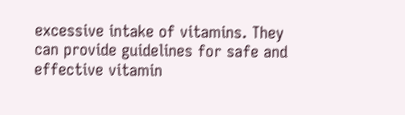excessive intake of vitamins. They can provide guidelines for safe and effective vitamin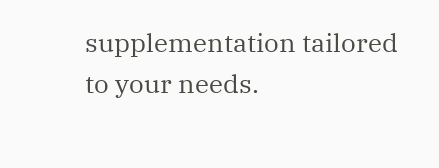supplementation tailored to your needs.